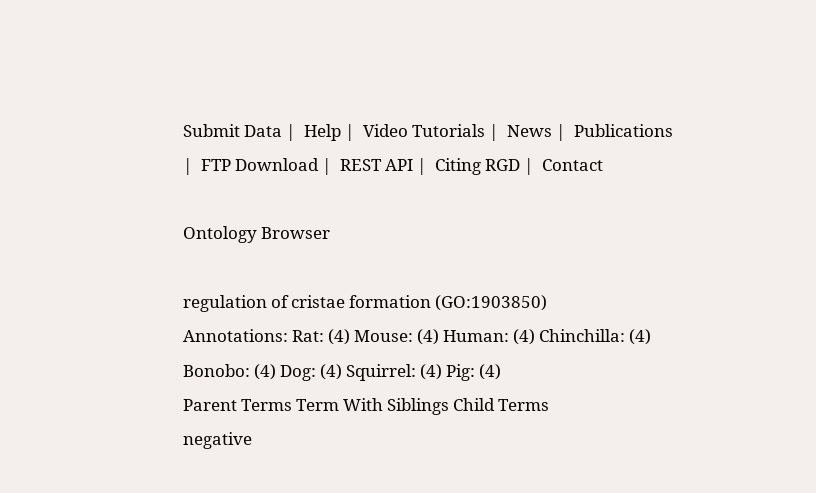Submit Data |  Help |  Video Tutorials |  News |  Publications |  FTP Download |  REST API |  Citing RGD |  Contact

Ontology Browser

regulation of cristae formation (GO:1903850)
Annotations: Rat: (4) Mouse: (4) Human: (4) Chinchilla: (4) Bonobo: (4) Dog: (4) Squirrel: (4) Pig: (4)
Parent Terms Term With Siblings Child Terms
negative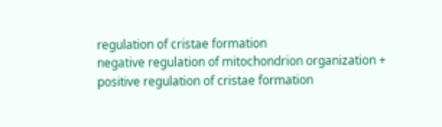regulation of cristae formation
negative regulation of mitochondrion organization +
positive regulation of cristae formation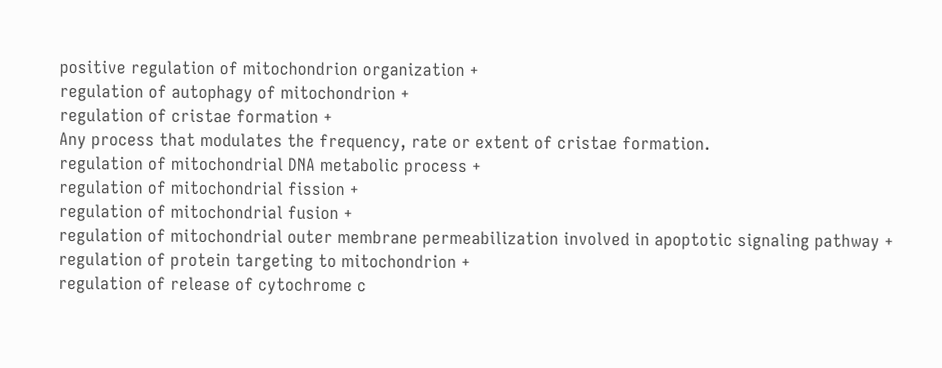positive regulation of mitochondrion organization +
regulation of autophagy of mitochondrion +
regulation of cristae formation +
Any process that modulates the frequency, rate or extent of cristae formation.
regulation of mitochondrial DNA metabolic process +
regulation of mitochondrial fission +
regulation of mitochondrial fusion +
regulation of mitochondrial outer membrane permeabilization involved in apoptotic signaling pathway +
regulation of protein targeting to mitochondrion +
regulation of release of cytochrome c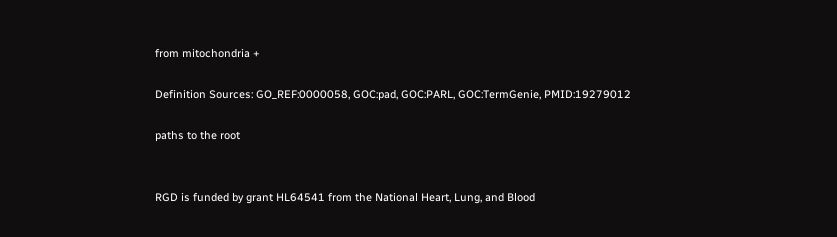from mitochondria +

Definition Sources: GO_REF:0000058, GOC:pad, GOC:PARL, GOC:TermGenie, PMID:19279012

paths to the root


RGD is funded by grant HL64541 from the National Heart, Lung, and Blood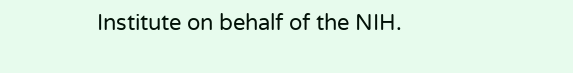Institute on behalf of the NIH.